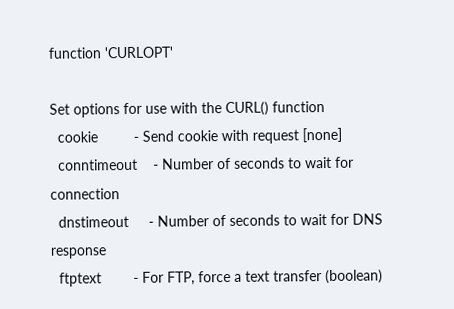function 'CURLOPT'

Set options for use with the CURL() function
  cookie         - Send cookie with request [none]
  conntimeout    - Number of seconds to wait for connection
  dnstimeout     - Number of seconds to wait for DNS response
  ftptext        - For FTP, force a text transfer (boolean)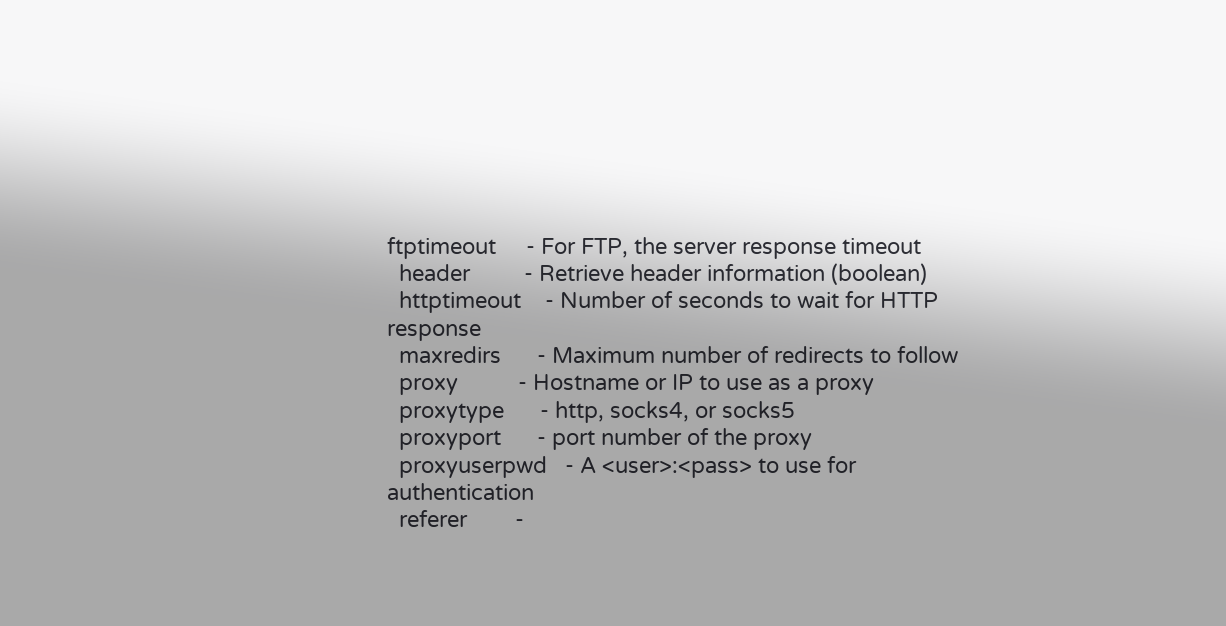ftptimeout     - For FTP, the server response timeout
  header         - Retrieve header information (boolean)
  httptimeout    - Number of seconds to wait for HTTP response
  maxredirs      - Maximum number of redirects to follow
  proxy          - Hostname or IP to use as a proxy
  proxytype      - http, socks4, or socks5
  proxyport      - port number of the proxy
  proxyuserpwd   - A <user>:<pass> to use for authentication
  referer        -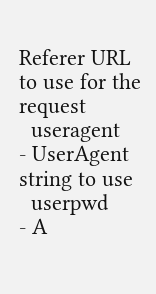Referer URL to use for the request
  useragent      - UserAgent string to use
  userpwd        - A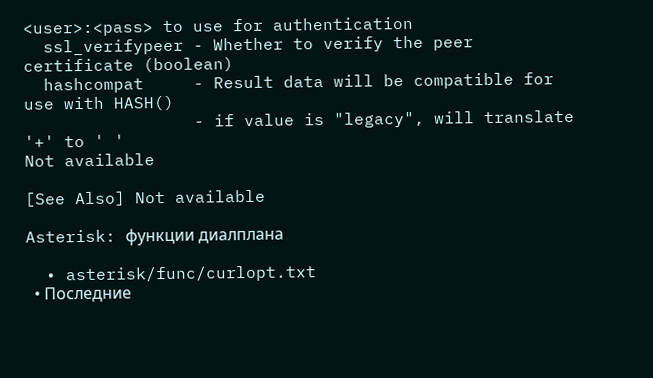<user>:<pass> to use for authentication
  ssl_verifypeer - Whether to verify the peer certificate (boolean)
  hashcompat     - Result data will be compatible for use with HASH()
                 - if value is "legacy", will translate '+' to ' '
Not available

[See Also] Not available

Asterisk: функции диалплана

  • asterisk/func/curlopt.txt
  • Последние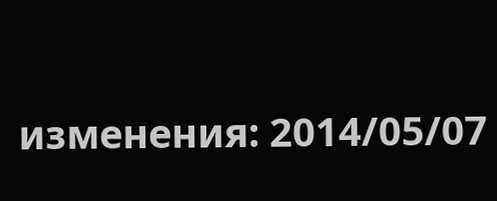изменения: 2014/05/07